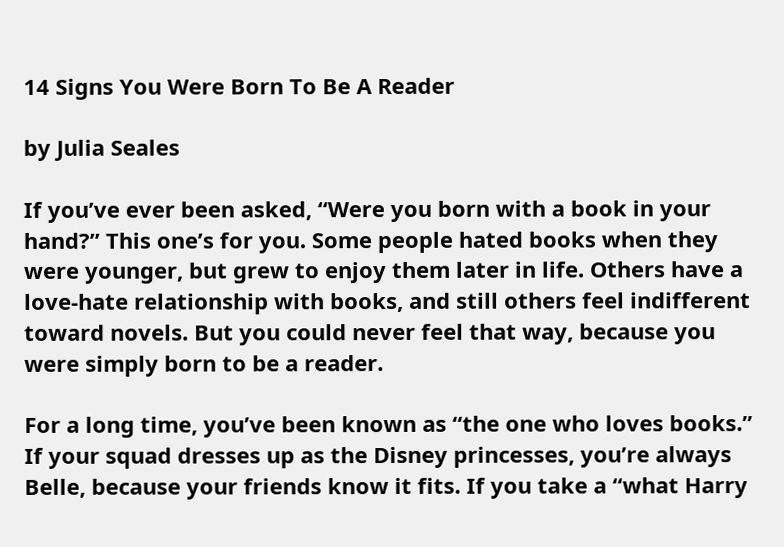14 Signs You Were Born To Be A Reader

by Julia Seales

If you’ve ever been asked, “Were you born with a book in your hand?” This one’s for you. Some people hated books when they were younger, but grew to enjoy them later in life. Others have a love-hate relationship with books, and still others feel indifferent toward novels. But you could never feel that way, because you were simply born to be a reader.

For a long time, you’ve been known as “the one who loves books.” If your squad dresses up as the Disney princesses, you’re always Belle, because your friends know it fits. If you take a “what Harry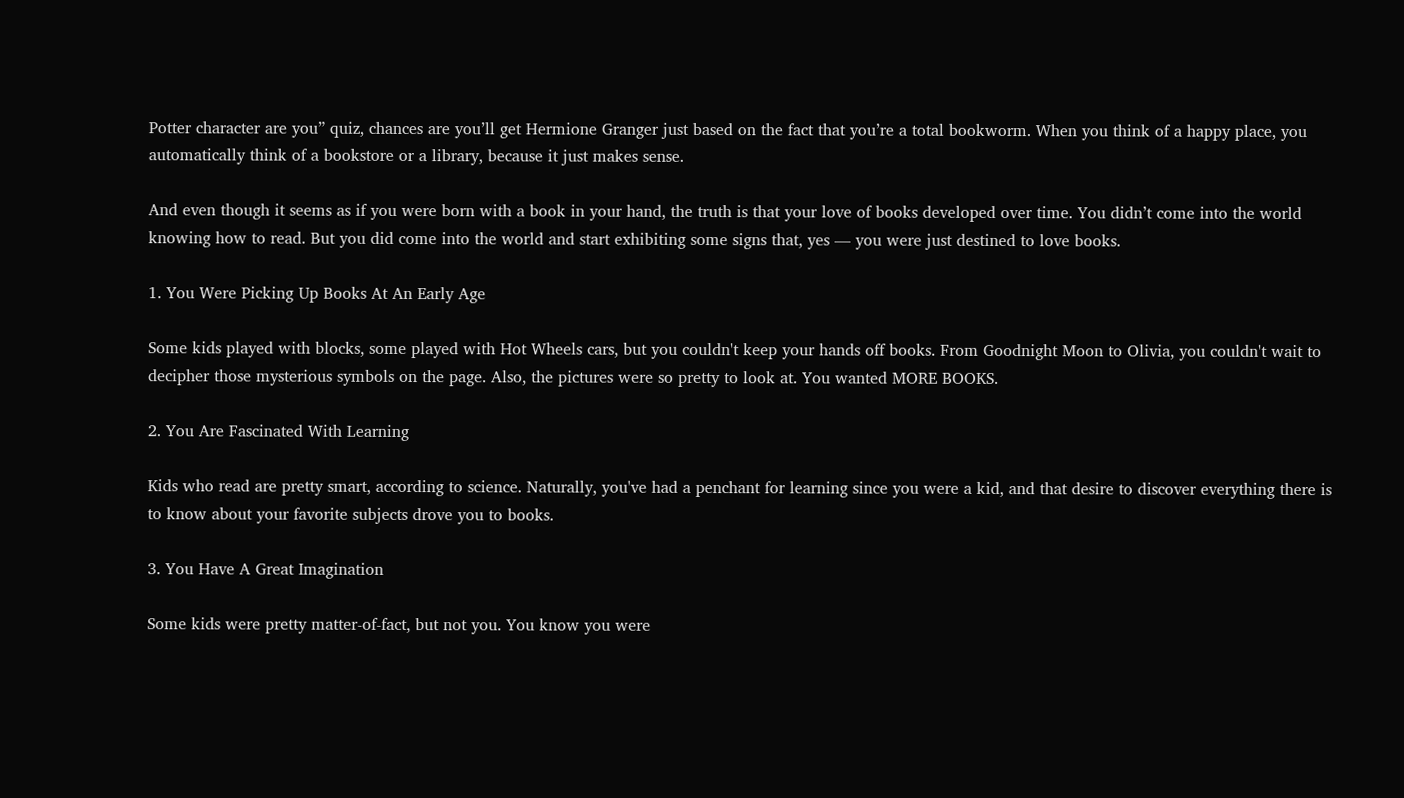Potter character are you” quiz, chances are you’ll get Hermione Granger just based on the fact that you’re a total bookworm. When you think of a happy place, you automatically think of a bookstore or a library, because it just makes sense.

And even though it seems as if you were born with a book in your hand, the truth is that your love of books developed over time. You didn’t come into the world knowing how to read. But you did come into the world and start exhibiting some signs that, yes — you were just destined to love books.

1. You Were Picking Up Books At An Early Age

Some kids played with blocks, some played with Hot Wheels cars, but you couldn't keep your hands off books. From Goodnight Moon to Olivia, you couldn't wait to decipher those mysterious symbols on the page. Also, the pictures were so pretty to look at. You wanted MORE BOOKS.

2. You Are Fascinated With Learning

Kids who read are pretty smart, according to science. Naturally, you've had a penchant for learning since you were a kid, and that desire to discover everything there is to know about your favorite subjects drove you to books.

3. You Have A Great Imagination

Some kids were pretty matter-of-fact, but not you. You know you were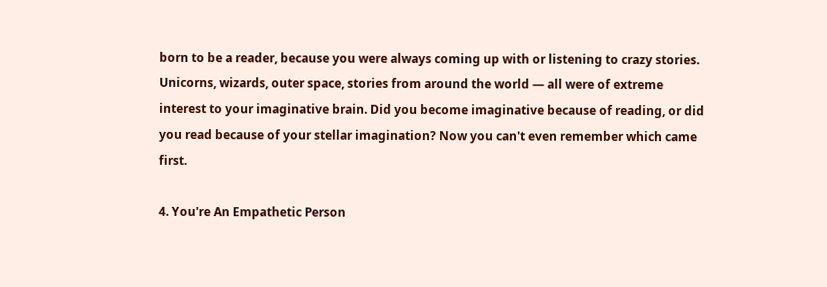born to be a reader, because you were always coming up with or listening to crazy stories. Unicorns, wizards, outer space, stories from around the world — all were of extreme interest to your imaginative brain. Did you become imaginative because of reading, or did you read because of your stellar imagination? Now you can't even remember which came first.

4. You're An Empathetic Person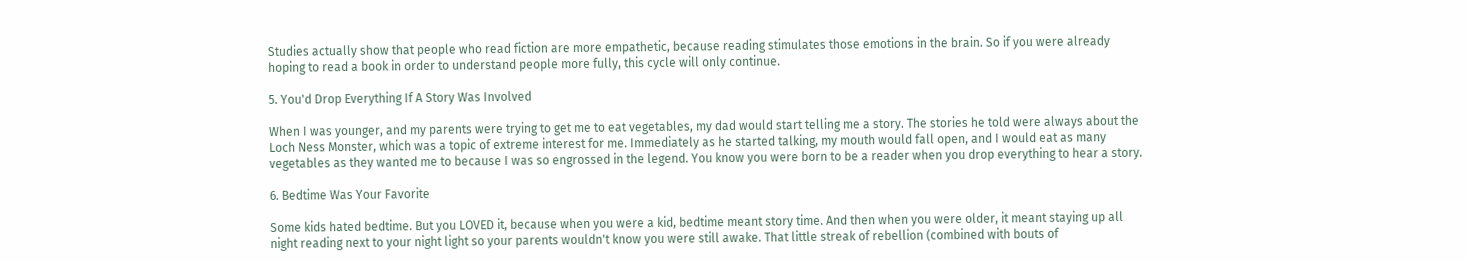Studies actually show that people who read fiction are more empathetic, because reading stimulates those emotions in the brain. So if you were already hoping to read a book in order to understand people more fully, this cycle will only continue.

5. You'd Drop Everything If A Story Was Involved

When I was younger, and my parents were trying to get me to eat vegetables, my dad would start telling me a story. The stories he told were always about the Loch Ness Monster, which was a topic of extreme interest for me. Immediately as he started talking, my mouth would fall open, and I would eat as many vegetables as they wanted me to because I was so engrossed in the legend. You know you were born to be a reader when you drop everything to hear a story.

6. Bedtime Was Your Favorite

Some kids hated bedtime. But you LOVED it, because when you were a kid, bedtime meant story time. And then when you were older, it meant staying up all night reading next to your night light so your parents wouldn't know you were still awake. That little streak of rebellion (combined with bouts of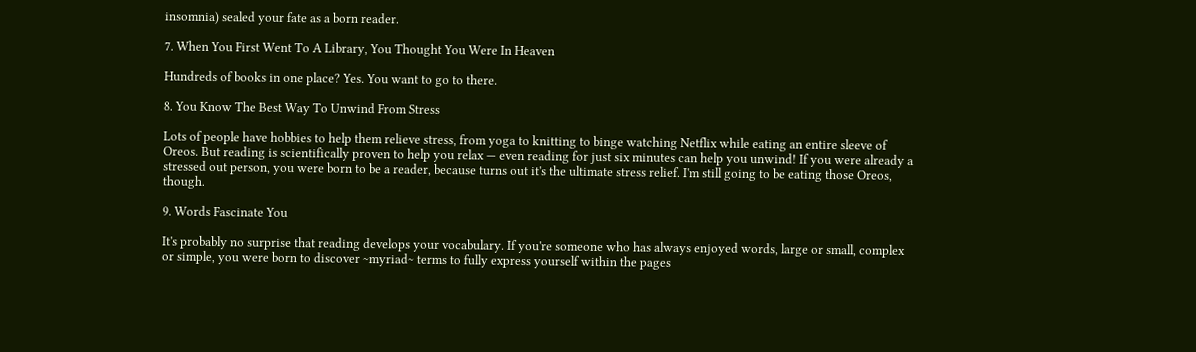insomnia) sealed your fate as a born reader.

7. When You First Went To A Library, You Thought You Were In Heaven

Hundreds of books in one place? Yes. You want to go to there.

8. You Know The Best Way To Unwind From Stress

Lots of people have hobbies to help them relieve stress, from yoga to knitting to binge watching Netflix while eating an entire sleeve of Oreos. But reading is scientifically proven to help you relax — even reading for just six minutes can help you unwind! If you were already a stressed out person, you were born to be a reader, because turns out it's the ultimate stress relief. I'm still going to be eating those Oreos, though.

9. Words Fascinate You

It's probably no surprise that reading develops your vocabulary. If you're someone who has always enjoyed words, large or small, complex or simple, you were born to discover ~myriad~ terms to fully express yourself within the pages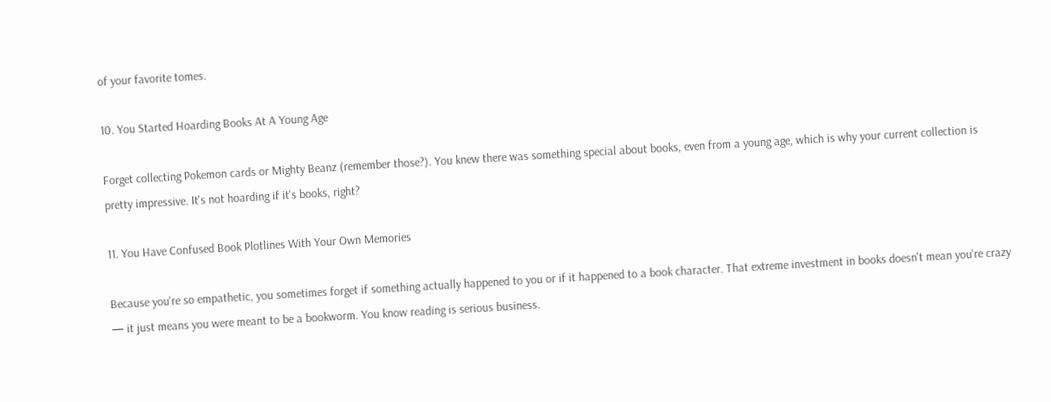of your favorite tomes.

10. You Started Hoarding Books At A Young Age

Forget collecting Pokemon cards or Mighty Beanz (remember those?). You knew there was something special about books, even from a young age, which is why your current collection is pretty impressive. It's not hoarding if it's books, right?

11. You Have Confused Book Plotlines With Your Own Memories

Because you're so empathetic, you sometimes forget if something actually happened to you or if it happened to a book character. That extreme investment in books doesn't mean you're crazy — it just means you were meant to be a bookworm. You know reading is serious business.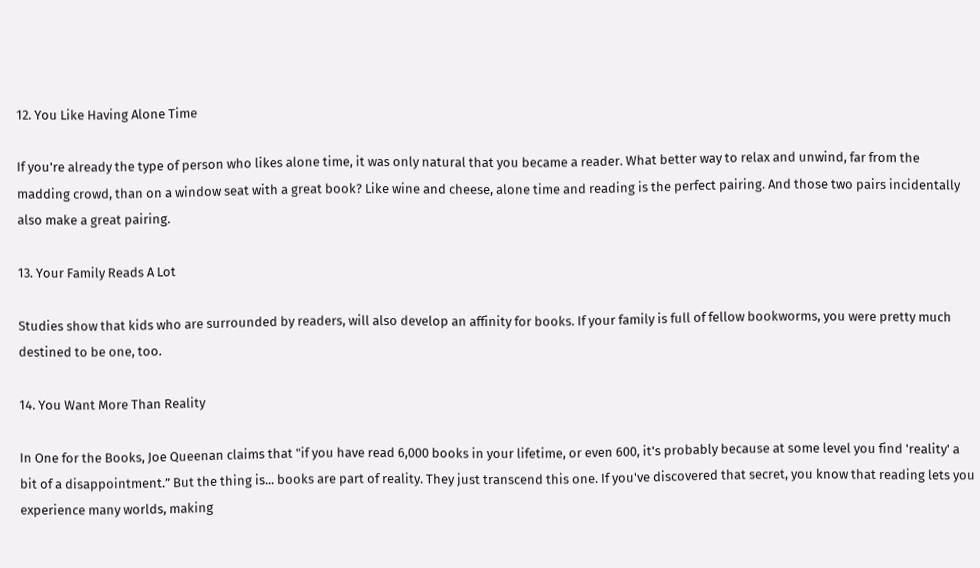12. You Like Having Alone Time

If you're already the type of person who likes alone time, it was only natural that you became a reader. What better way to relax and unwind, far from the madding crowd, than on a window seat with a great book? Like wine and cheese, alone time and reading is the perfect pairing. And those two pairs incidentally also make a great pairing.

13. Your Family Reads A Lot

Studies show that kids who are surrounded by readers, will also develop an affinity for books. If your family is full of fellow bookworms, you were pretty much destined to be one, too.

14. You Want More Than Reality

In One for the Books, Joe Queenan claims that "if you have read 6,000 books in your lifetime, or even 600, it's probably because at some level you find 'reality' a bit of a disappointment.” But the thing is... books are part of reality. They just transcend this one. If you've discovered that secret, you know that reading lets you experience many worlds, making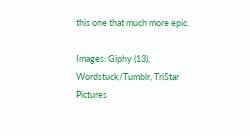this one that much more epic.

Images: Giphy (13), Wordstuck/Tumblr, TriStar Pictures